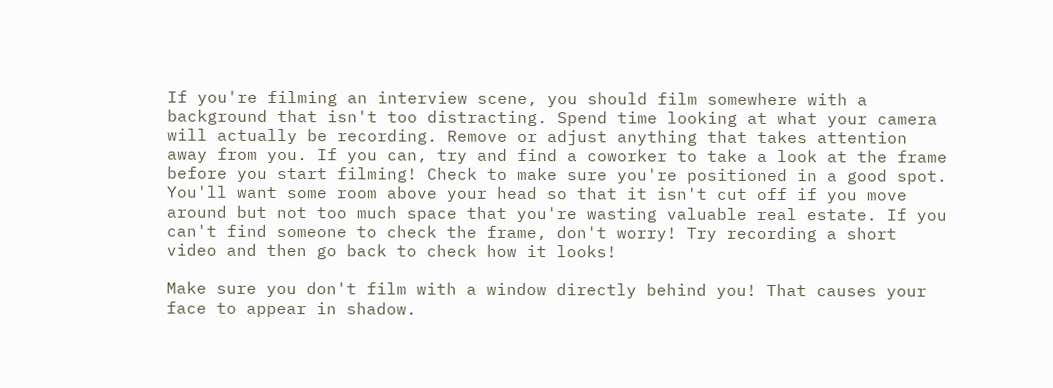If you're filming an interview scene, you should film somewhere with a background that isn't too distracting. Spend time looking at what your camera will actually be recording. Remove or adjust anything that takes attention away from you. If you can, try and find a coworker to take a look at the frame before you start filming! Check to make sure you're positioned in a good spot. You'll want some room above your head so that it isn't cut off if you move around but not too much space that you're wasting valuable real estate. If you can't find someone to check the frame, don't worry! Try recording a short video and then go back to check how it looks!

Make sure you don't film with a window directly behind you! That causes your face to appear in shadow.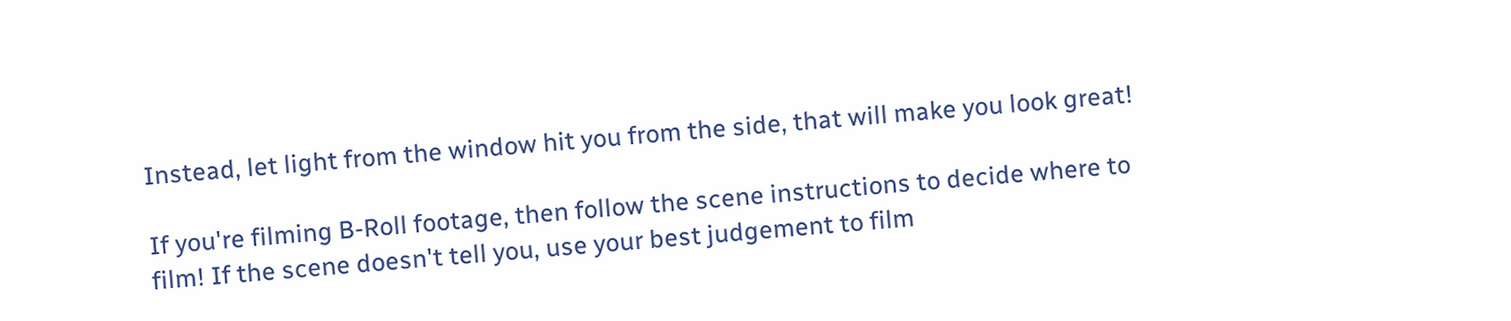Instead, let light from the window hit you from the side, that will make you look great!

If you're filming B-Roll footage, then follow the scene instructions to decide where to film! If the scene doesn't tell you, use your best judgement to film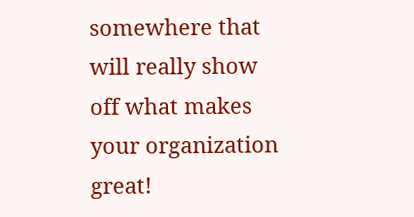somewhere that will really show off what makes your organization great!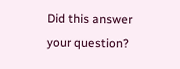Did this answer your question?